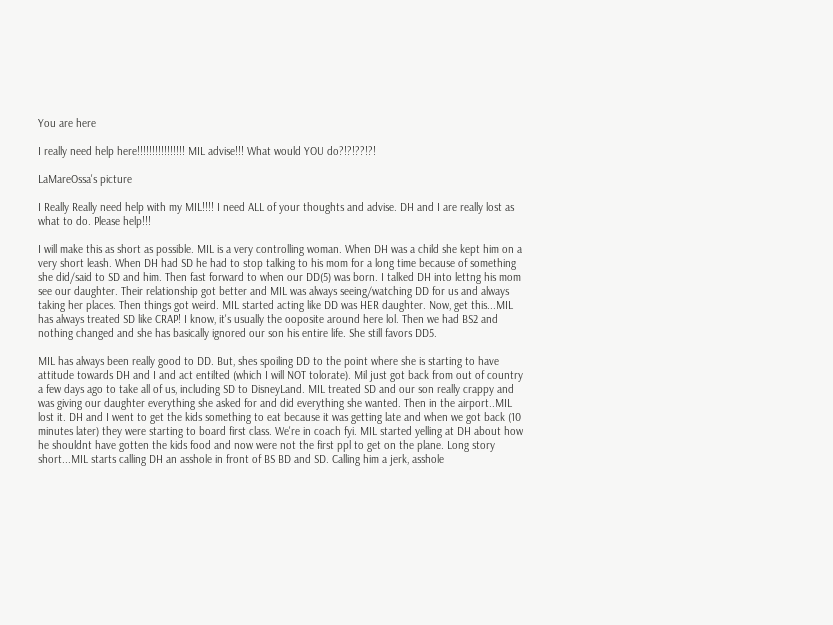You are here

I really need help here!!!!!!!!!!!!!!!! MIL advise!!! What would YOU do?!?!??!?!

LaMareOssa's picture

I Really Really need help with my MIL!!!! I need ALL of your thoughts and advise. DH and I are really lost as what to do. Please help!!!

I will make this as short as possible. MIL is a very controlling woman. When DH was a child she kept him on a very short leash. When DH had SD he had to stop talking to his mom for a long time because of something she did/said to SD and him. Then fast forward to when our DD(5) was born. I talked DH into lettng his mom see our daughter. Their relationship got better and MIL was always seeing/watching DD for us and always taking her places. Then things got weird. MIL started acting like DD was HER daughter. Now, get this...MIL has always treated SD like CRAP! I know, it's usually the ooposite around here lol. Then we had BS2 and nothing changed and she has basically ignored our son his entire life. She still favors DD5.

MIL has always been really good to DD. But, shes spoiling DD to the point where she is starting to have attitude towards DH and I and act entilted (which I will NOT tolorate). Mil just got back from out of country a few days ago to take all of us, including SD to DisneyLand. MIL treated SD and our son really crappy and was giving our daughter everything she asked for and did everything she wanted. Then in the airport..MIL lost it. DH and I went to get the kids something to eat because it was getting late and when we got back (10 minutes later) they were starting to board first class. We're in coach fyi. MIL started yelling at DH about how he shouldnt have gotten the kids food and now were not the first ppl to get on the plane. Long story short...MIL starts calling DH an asshole in front of BS BD and SD. Calling him a jerk, asshole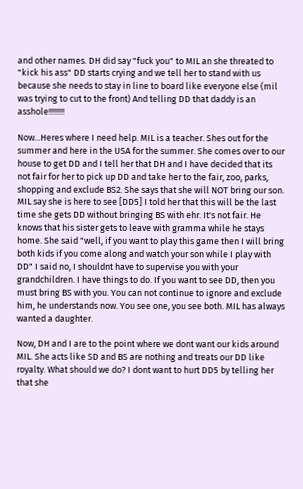and other names. DH did say "fuck you" to MIL an she threated to "kick his ass" DD starts crying and we tell her to stand with us because she needs to stay in line to board like everyone else (mil was trying to cut to the front) And telling DD that daddy is an asshole!!!!!!!!

Now...Heres where I need help. MIL is a teacher. Shes out for the summer and here in the USA for the summer. She comes over to our house to get DD and I tell her that DH and I have decided that its not fair for her to pick up DD and take her to the fair, zoo, parks, shopping and exclude BS2. She says that she will NOT bring our son. MIL say she is here to see [DD5] I told her that this will be the last time she gets DD without bringing BS with ehr. It's not fair. He knows that his sister gets to leave with gramma while he stays home. She said "well, if you want to play this game then I will bring both kids if you come along and watch your son while I play with DD" I said no, I shouldnt have to supervise you with your grandchildren. I have things to do. If you want to see DD, then you must bring BS with you. You can not continue to ignore and exclude him, he understands now. You see one, you see both. MIL has always wanted a daughter.

Now, DH and I are to the point where we dont want our kids around MIL. She acts like SD and BS are nothing and treats our DD like royalty. What should we do? I dont want to hurt DD5 by telling her that she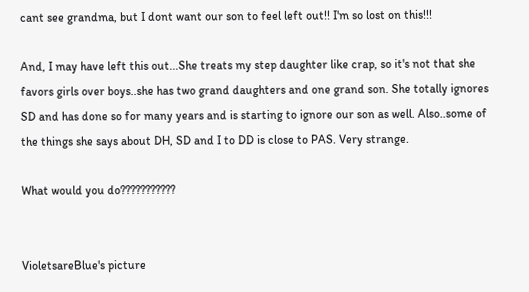cant see grandma, but I dont want our son to feel left out!! I'm so lost on this!!!

And, I may have left this out...She treats my step daughter like crap, so it's not that she favors girls over boys..she has two grand daughters and one grand son. She totally ignores SD and has done so for many years and is starting to ignore our son as well. Also..some of the things she says about DH, SD and I to DD is close to PAS. Very strange.

What would you do???????????


VioletsareBlue's picture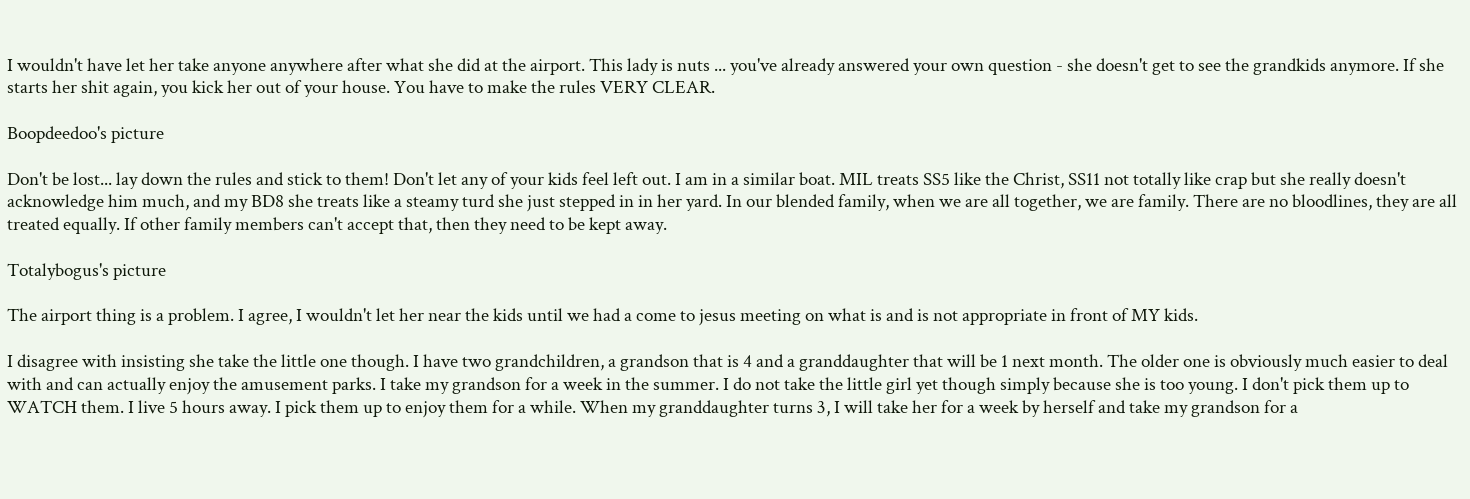I wouldn't have let her take anyone anywhere after what she did at the airport. This lady is nuts ... you've already answered your own question - she doesn't get to see the grandkids anymore. If she starts her shit again, you kick her out of your house. You have to make the rules VERY CLEAR.

Boopdeedoo's picture

Don't be lost... lay down the rules and stick to them! Don't let any of your kids feel left out. I am in a similar boat. MIL treats SS5 like the Christ, SS11 not totally like crap but she really doesn't acknowledge him much, and my BD8 she treats like a steamy turd she just stepped in in her yard. In our blended family, when we are all together, we are family. There are no bloodlines, they are all treated equally. If other family members can't accept that, then they need to be kept away.

Totalybogus's picture

The airport thing is a problem. I agree, I wouldn't let her near the kids until we had a come to jesus meeting on what is and is not appropriate in front of MY kids.

I disagree with insisting she take the little one though. I have two grandchildren, a grandson that is 4 and a granddaughter that will be 1 next month. The older one is obviously much easier to deal with and can actually enjoy the amusement parks. I take my grandson for a week in the summer. I do not take the little girl yet though simply because she is too young. I don't pick them up to WATCH them. I live 5 hours away. I pick them up to enjoy them for a while. When my granddaughter turns 3, I will take her for a week by herself and take my grandson for a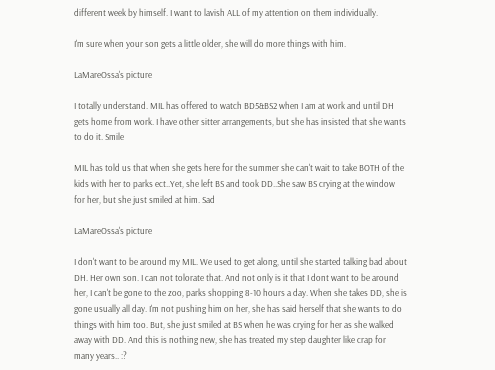different week by himself. I want to lavish ALL of my attention on them individually.

I'm sure when your son gets a little older, she will do more things with him.

LaMareOssa's picture

I totally understand. MIL has offered to watch BD5&BS2 when I am at work and until DH gets home from work. I have other sitter arrangements, but she has insisted that she wants to do it. Smile

MIL has told us that when she gets here for the summer she can't wait to take BOTH of the kids with her to parks ect..Yet, she left BS and took DD..She saw BS crying at the window for her, but she just smiled at him. Sad

LaMareOssa's picture

I don't want to be around my MIL. We used to get along, until she started talking bad about DH. Her own son. I can not tolorate that. And not only is it that I dont want to be around her, I can't be gone to the zoo, parks shopping 8-10 hours a day. When she takes DD, she is gone usually all day. I'm not pushing him on her, she has said herself that she wants to do things with him too. But, she just smiled at BS when he was crying for her as she walked away with DD. And this is nothing new, she has treated my step daughter like crap for many years.. :?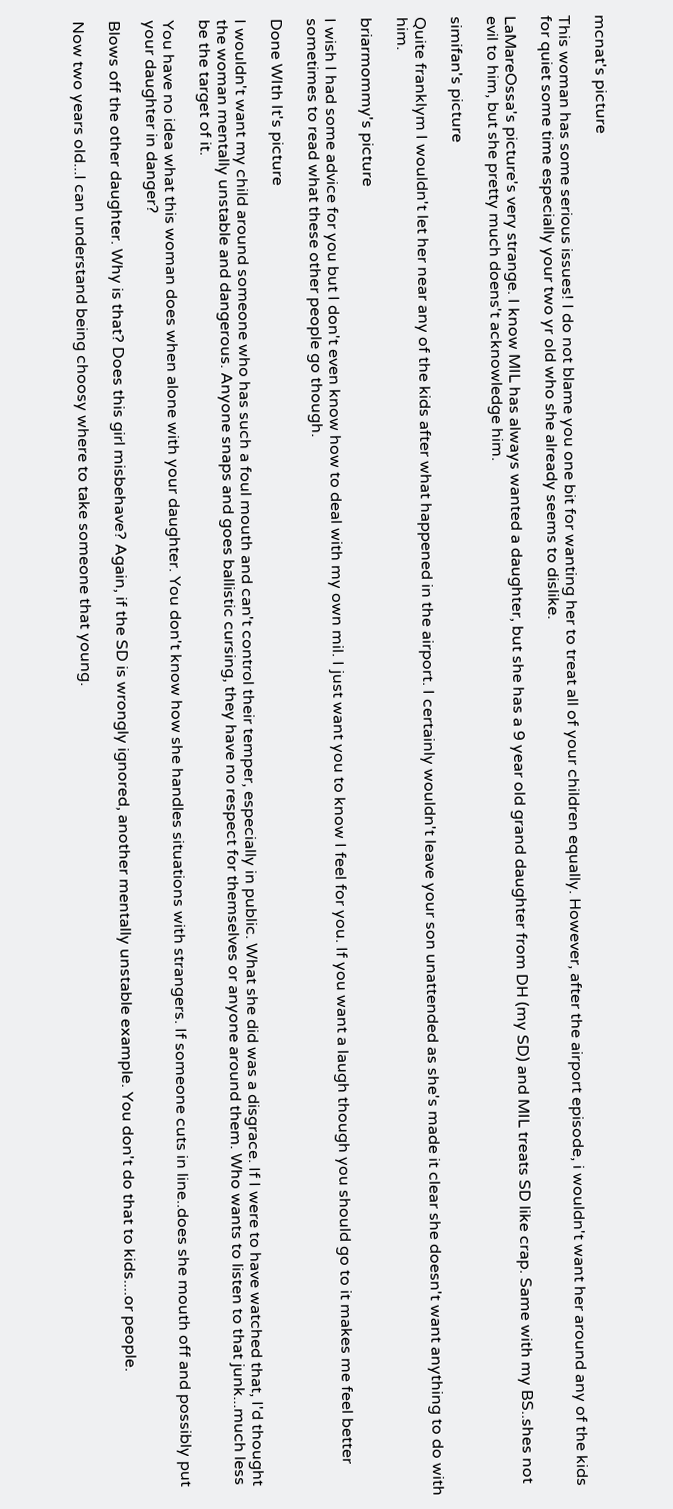mcnat's picture

This woman has some serious issues! I do not blame you one bit for wanting her to treat all of your children equally. However, after the airport episode, i wouldn't want her around any of the kids for quiet some time especially your two yr old who she already seems to dislike.

LaMareOssa's picture's very strange. I know MIL has always wanted a daughter, but she has a 9 year old grand daughter from DH (my SD) and MIL treats SD like crap. Same with my BS..shes not evil to him, but she pretty much doens't acknowledge him.

simifan's picture

Quite franklym I wouldn't let her near any of the kids after what happened in the airport. I certainly wouldn't leave your son unattended as she's made it clear she doesn't want anything to do with him.

briarmommy's picture

I wish I had some advice for you but I don't even know how to deal with my own mil. I just want you to know I feel for you. If you want a laugh though you should go to it makes me feel better sometimes to read what these other people go though.

Done WIth It's picture

I wouldn't want my child around someone who has such a foul mouth and can't control their temper, especially in public. What she did was a disgrace. If I were to have watched that, I'd thought the woman mentally unstable and dangerous. Anyone snaps and goes ballistic cursing, they have no respect for themselves or anyone around them. Who wants to listen to that junk...much less be the target of it.

You have no idea what this woman does when alone with your daughter. You don't know how she handles situations with strangers. If someone cuts in line..does she mouth off and possibly put your daughter in danger?

Blows off the other daughter. Why is that? Does this girl misbehave? Again, if the SD is wrongly ignored, another mentally unstable example. You don't do that to kids....or people.

Now two years old...I can understand being choosy where to take someone that young.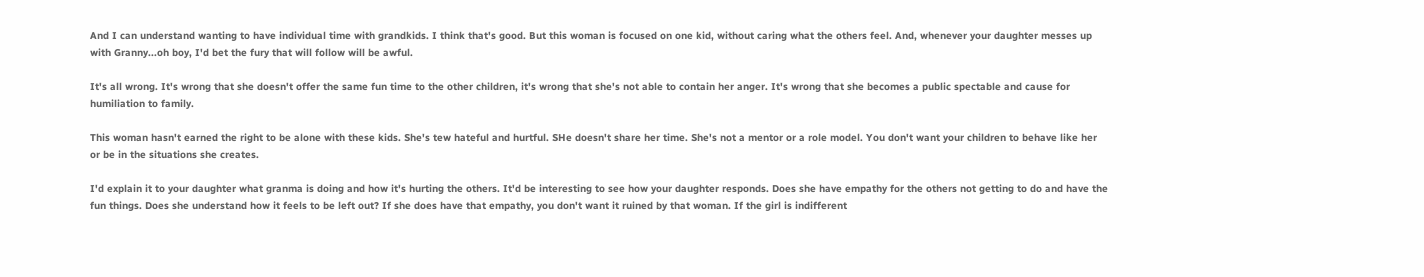And I can understand wanting to have individual time with grandkids. I think that's good. But this woman is focused on one kid, without caring what the others feel. And, whenever your daughter messes up with Granny...oh boy, I'd bet the fury that will follow will be awful.

It's all wrong. It's wrong that she doesn't offer the same fun time to the other children, it's wrong that she's not able to contain her anger. It's wrong that she becomes a public spectable and cause for humiliation to family.

This woman hasn't earned the right to be alone with these kids. She's tew hateful and hurtful. SHe doesn't share her time. She's not a mentor or a role model. You don't want your children to behave like her or be in the situations she creates.

I'd explain it to your daughter what granma is doing and how it's hurting the others. It'd be interesting to see how your daughter responds. Does she have empathy for the others not getting to do and have the fun things. Does she understand how it feels to be left out? If she does have that empathy, you don't want it ruined by that woman. If the girl is indifferent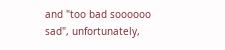and "too bad soooooo sad", unfortunately,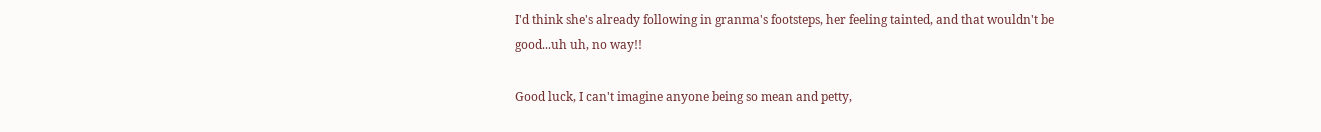I'd think she's already following in granma's footsteps, her feeling tainted, and that wouldn't be good...uh uh, no way!!

Good luck, I can't imagine anyone being so mean and petty,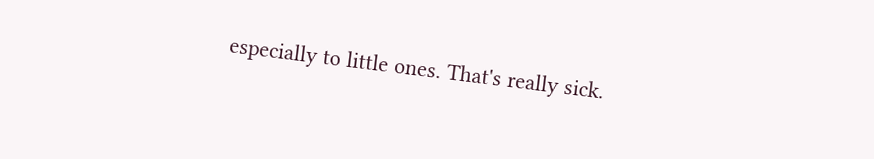especially to little ones. That's really sick.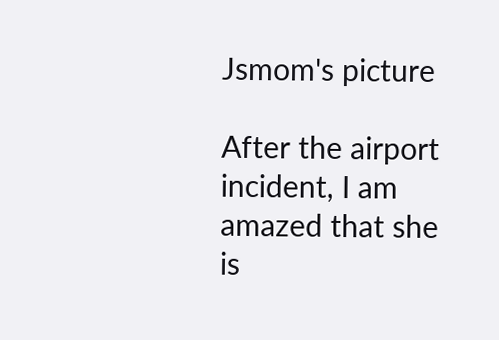Jsmom's picture

After the airport incident, I am amazed that she is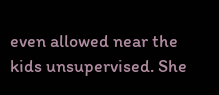even allowed near the kids unsupervised. She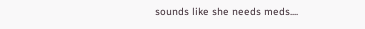sounds like she needs meds....